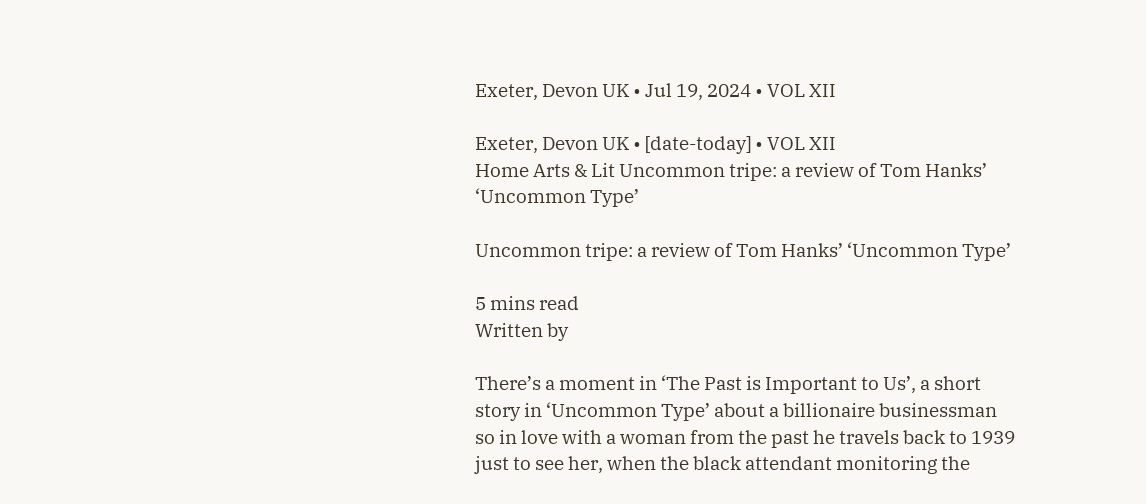Exeter, Devon UK • Jul 19, 2024 • VOL XII

Exeter, Devon UK • [date-today] • VOL XII
Home Arts & Lit Uncommon tripe: a review of Tom Hanks’ ‘Uncommon Type’

Uncommon tripe: a review of Tom Hanks’ ‘Uncommon Type’

5 mins read
Written by

There’s a moment in ‘The Past is Important to Us’, a short story in ‘Uncommon Type’ about a billionaire businessman so in love with a woman from the past he travels back to 1939 just to see her, when the black attendant monitoring the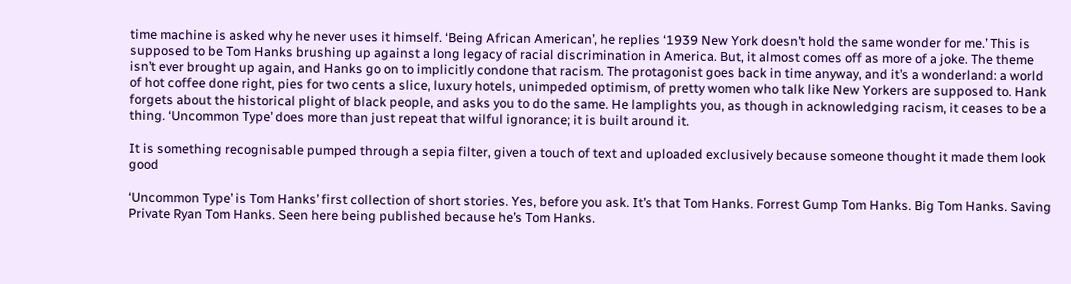time machine is asked why he never uses it himself. ‘Being African American’, he replies ‘1939 New York doesn’t hold the same wonder for me.’ This is supposed to be Tom Hanks brushing up against a long legacy of racial discrimination in America. But, it almost comes off as more of a joke. The theme isn’t ever brought up again, and Hanks go on to implicitly condone that racism. The protagonist goes back in time anyway, and it’s a wonderland: a world of hot coffee done right, pies for two cents a slice, luxury hotels, unimpeded optimism, of pretty women who talk like New Yorkers are supposed to. Hank forgets about the historical plight of black people, and asks you to do the same. He lamplights you, as though in acknowledging racism, it ceases to be a thing. ‘Uncommon Type’ does more than just repeat that wilful ignorance; it is built around it.

It is something recognisable pumped through a sepia filter, given a touch of text and uploaded exclusively because someone thought it made them look good

‘Uncommon Type’ is Tom Hanks’ first collection of short stories. Yes, before you ask. It’s that Tom Hanks. Forrest Gump Tom Hanks. Big Tom Hanks. Saving Private Ryan Tom Hanks. Seen here being published because he’s Tom Hanks.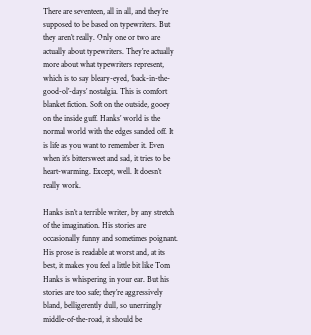There are seventeen, all in all, and they’re supposed to be based on typewriters. But they aren’t really. Only one or two are actually about typewriters. They’re actually more about what typewriters represent, which is to say bleary-eyed, ‘back-in-the-good-ol’-days’ nostalgia. This is comfort blanket fiction. Soft on the outside, gooey on the inside guff. Hanks’ world is the normal world with the edges sanded off. It is life as you want to remember it. Even when it’s bittersweet and sad, it tries to be heart-warming. Except, well. It doesn’t really work.

Hanks isn’t a terrible writer, by any stretch of the imagination. His stories are occasionally funny and sometimes poignant. His prose is readable at worst and, at its best, it makes you feel a little bit like Tom Hanks is whispering in your ear. But his stories are too safe; they’re aggressively bland, belligerently dull, so unerringly middle-of-the-road, it should be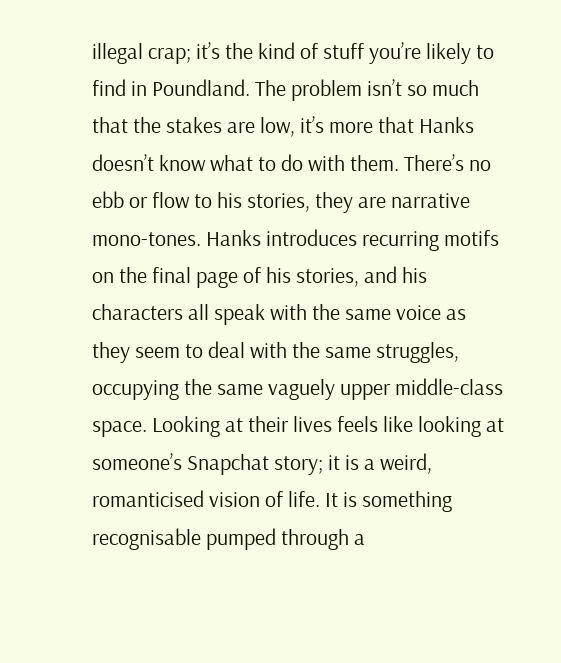illegal crap; it’s the kind of stuff you’re likely to find in Poundland. The problem isn’t so much that the stakes are low, it’s more that Hanks doesn’t know what to do with them. There’s no ebb or flow to his stories, they are narrative mono-tones. Hanks introduces recurring motifs on the final page of his stories, and his characters all speak with the same voice as they seem to deal with the same struggles, occupying the same vaguely upper middle-class space. Looking at their lives feels like looking at someone’s Snapchat story; it is a weird, romanticised vision of life. It is something recognisable pumped through a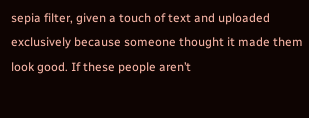sepia filter, given a touch of text and uploaded exclusively because someone thought it made them look good. If these people aren’t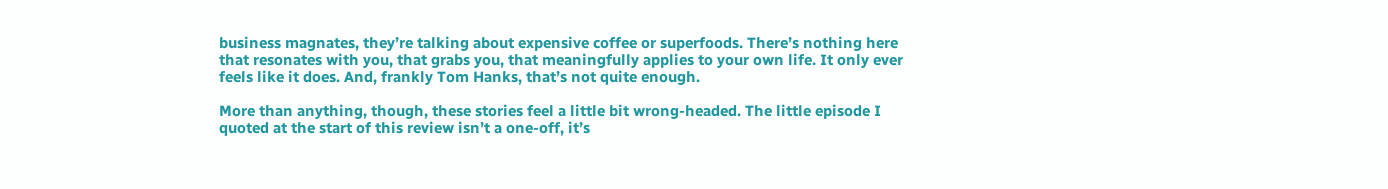business magnates, they’re talking about expensive coffee or superfoods. There’s nothing here that resonates with you, that grabs you, that meaningfully applies to your own life. It only ever feels like it does. And, frankly Tom Hanks, that’s not quite enough.

More than anything, though, these stories feel a little bit wrong-headed. The little episode I quoted at the start of this review isn’t a one-off, it’s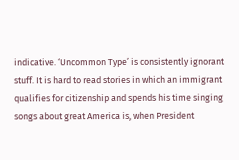indicative. ‘Uncommon Type’ is consistently ignorant stuff. It is hard to read stories in which an immigrant qualifies for citizenship and spends his time singing songs about great America is, when President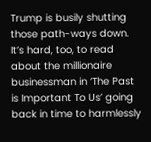Trump is busily shutting those path-ways down. It’s hard, too, to read about the millionaire businessman in ‘The Past is Important To Us’ going back in time to harmlessly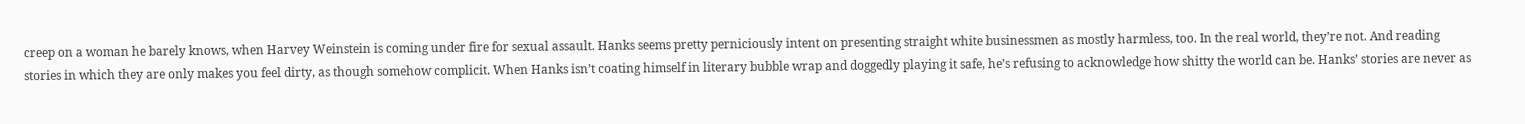creep on a woman he barely knows, when Harvey Weinstein is coming under fire for sexual assault. Hanks seems pretty perniciously intent on presenting straight white businessmen as mostly harmless, too. In the real world, they’re not. And reading stories in which they are only makes you feel dirty, as though somehow complicit. When Hanks isn’t coating himself in literary bubble wrap and doggedly playing it safe, he’s refusing to acknowledge how shitty the world can be. Hanks’ stories are never as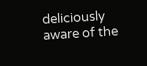deliciously aware of the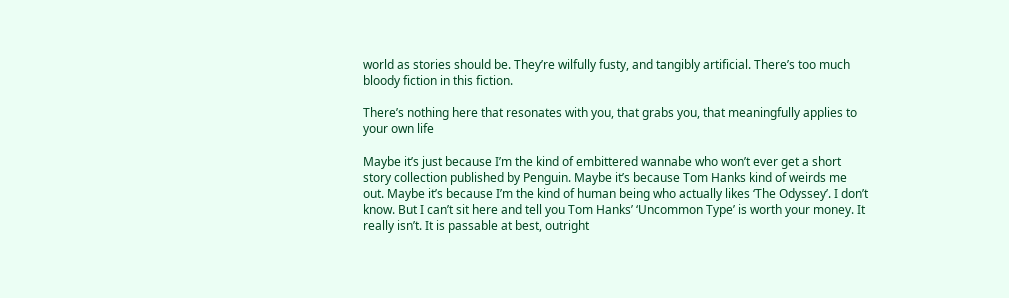world as stories should be. They’re wilfully fusty, and tangibly artificial. There’s too much bloody fiction in this fiction.

There’s nothing here that resonates with you, that grabs you, that meaningfully applies to your own life

Maybe it’s just because I’m the kind of embittered wannabe who won’t ever get a short story collection published by Penguin. Maybe it’s because Tom Hanks kind of weirds me out. Maybe it’s because I’m the kind of human being who actually likes ‘The Odyssey’. I don’t know. But I can’t sit here and tell you Tom Hanks’ ‘Uncommon Type’ is worth your money. It really isn’t. It is passable at best, outright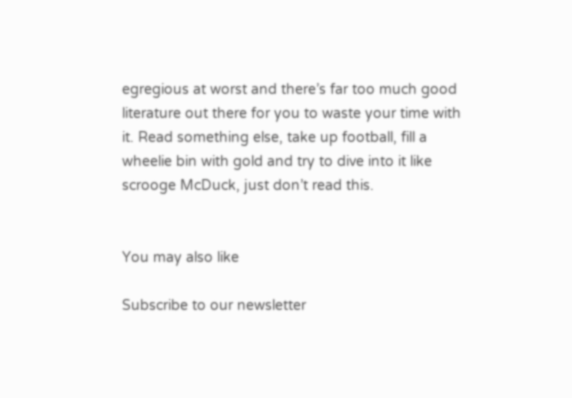egregious at worst and there’s far too much good literature out there for you to waste your time with it. Read something else, take up football, fill a wheelie bin with gold and try to dive into it like scrooge McDuck, just don’t read this.


You may also like

Subscribe to our newsletter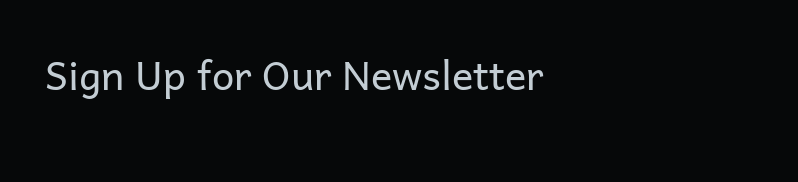Sign Up for Our Newsletter